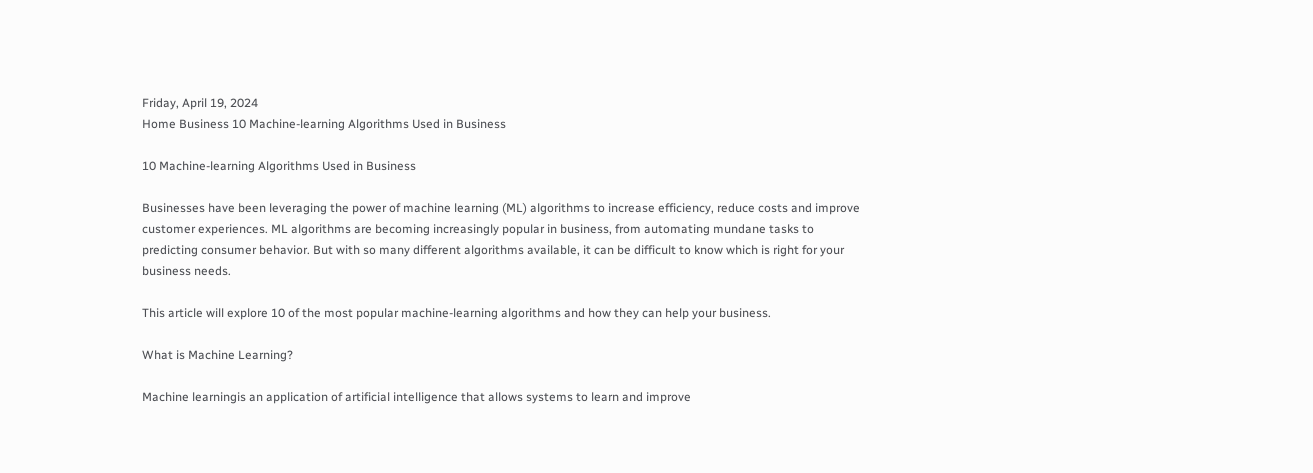Friday, April 19, 2024
Home Business 10 Machine-learning Algorithms Used in Business

10 Machine-learning Algorithms Used in Business

Businesses have been leveraging the power of machine learning (ML) algorithms to increase efficiency, reduce costs and improve customer experiences. ML algorithms are becoming increasingly popular in business, from automating mundane tasks to predicting consumer behavior. But with so many different algorithms available, it can be difficult to know which is right for your business needs.

This article will explore 10 of the most popular machine-learning algorithms and how they can help your business.

What is Machine Learning?

Machine learningis an application of artificial intelligence that allows systems to learn and improve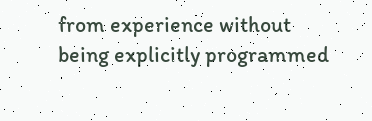from experience without being explicitly programmed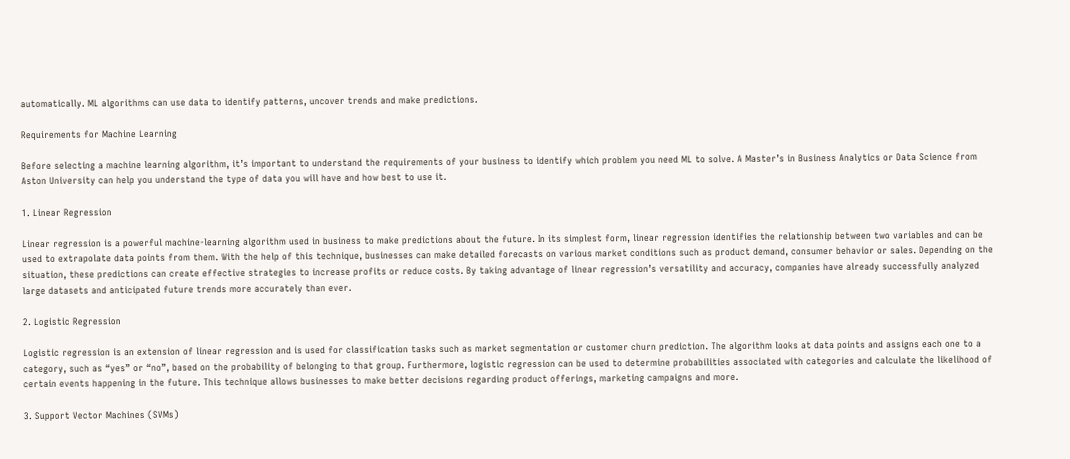automatically. ML algorithms can use data to identify patterns, uncover trends and make predictions.

Requirements for Machine Learning

Before selecting a machine learning algorithm, it’s important to understand the requirements of your business to identify which problem you need ML to solve. A Master’s in Business Analytics or Data Science from Aston University can help you understand the type of data you will have and how best to use it.

1. Linear Regression

Linear regression is a powerful machine-learning algorithm used in business to make predictions about the future. In its simplest form, linear regression identifies the relationship between two variables and can be used to extrapolate data points from them. With the help of this technique, businesses can make detailed forecasts on various market conditions such as product demand, consumer behavior or sales. Depending on the situation, these predictions can create effective strategies to increase profits or reduce costs. By taking advantage of linear regression’s versatility and accuracy, companies have already successfully analyzed large datasets and anticipated future trends more accurately than ever.

2. Logistic Regression

Logistic regression is an extension of linear regression and is used for classification tasks such as market segmentation or customer churn prediction. The algorithm looks at data points and assigns each one to a category, such as “yes” or “no”, based on the probability of belonging to that group. Furthermore, logistic regression can be used to determine probabilities associated with categories and calculate the likelihood of certain events happening in the future. This technique allows businesses to make better decisions regarding product offerings, marketing campaigns and more.

3. Support Vector Machines (SVMs)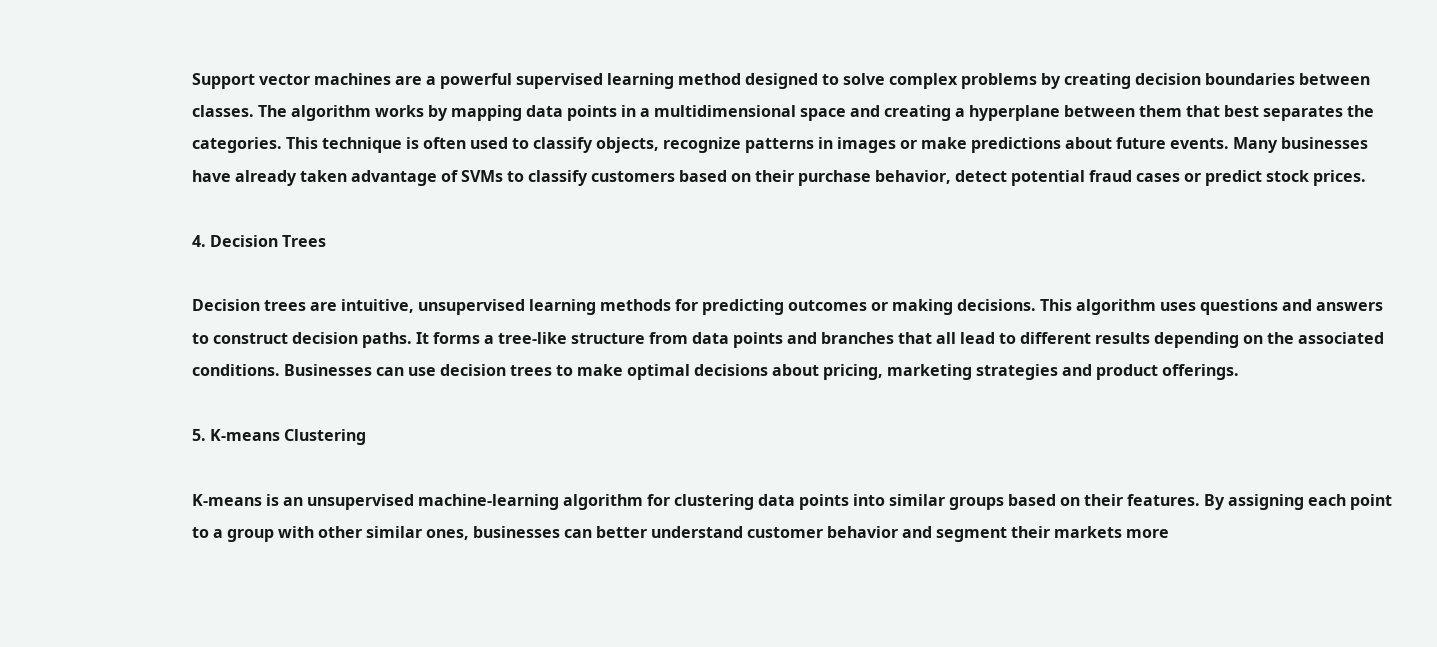Support vector machines are a powerful supervised learning method designed to solve complex problems by creating decision boundaries between classes. The algorithm works by mapping data points in a multidimensional space and creating a hyperplane between them that best separates the categories. This technique is often used to classify objects, recognize patterns in images or make predictions about future events. Many businesses have already taken advantage of SVMs to classify customers based on their purchase behavior, detect potential fraud cases or predict stock prices.

4. Decision Trees

Decision trees are intuitive, unsupervised learning methods for predicting outcomes or making decisions. This algorithm uses questions and answers to construct decision paths. It forms a tree-like structure from data points and branches that all lead to different results depending on the associated conditions. Businesses can use decision trees to make optimal decisions about pricing, marketing strategies and product offerings.

5. K-means Clustering

K-means is an unsupervised machine-learning algorithm for clustering data points into similar groups based on their features. By assigning each point to a group with other similar ones, businesses can better understand customer behavior and segment their markets more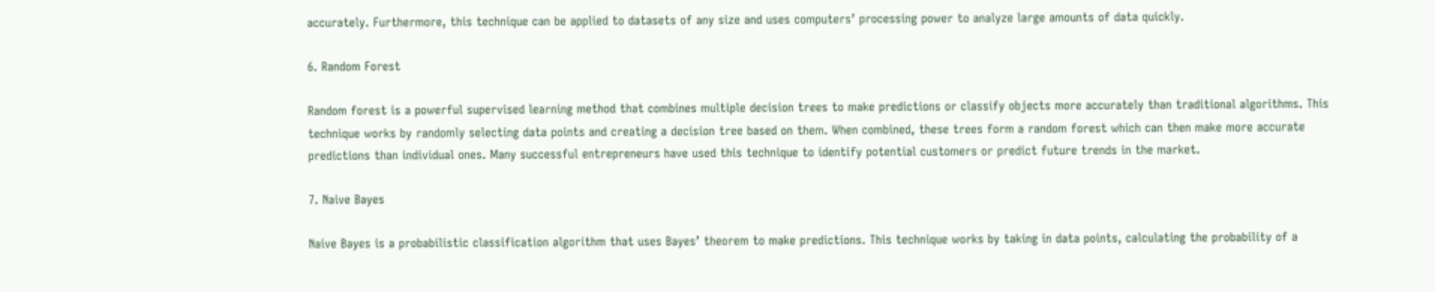accurately. Furthermore, this technique can be applied to datasets of any size and uses computers’ processing power to analyze large amounts of data quickly.

6. Random Forest

Random forest is a powerful supervised learning method that combines multiple decision trees to make predictions or classify objects more accurately than traditional algorithms. This technique works by randomly selecting data points and creating a decision tree based on them. When combined, these trees form a random forest which can then make more accurate predictions than individual ones. Many successful entrepreneurs have used this technique to identify potential customers or predict future trends in the market.

7. Naive Bayes

Naive Bayes is a probabilistic classification algorithm that uses Bayes’ theorem to make predictions. This technique works by taking in data points, calculating the probability of a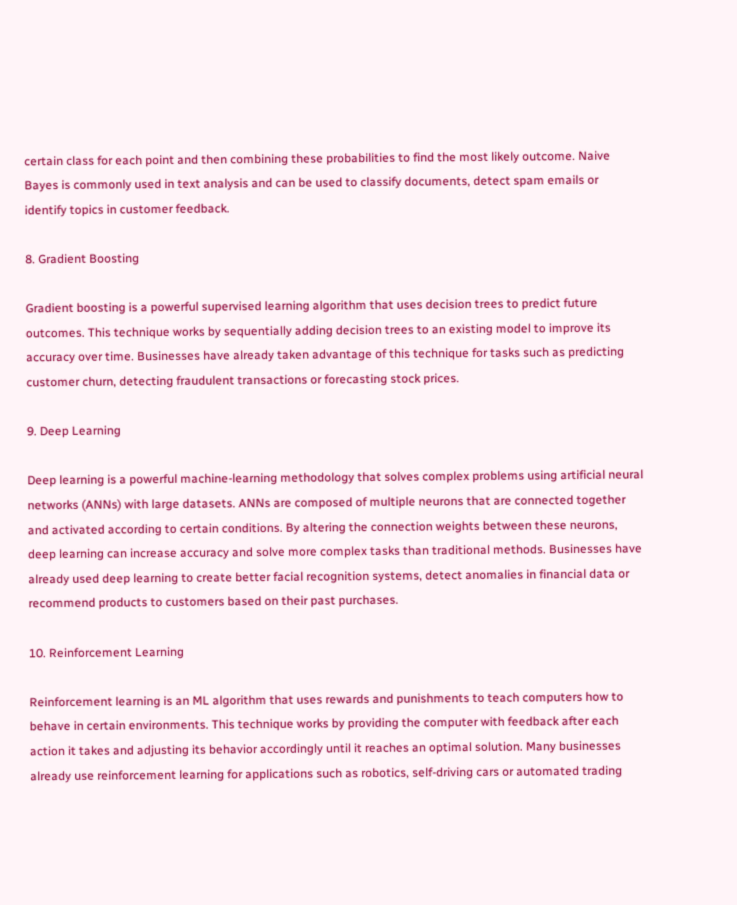certain class for each point and then combining these probabilities to find the most likely outcome. Naive Bayes is commonly used in text analysis and can be used to classify documents, detect spam emails or identify topics in customer feedback.

8. Gradient Boosting

Gradient boosting is a powerful supervised learning algorithm that uses decision trees to predict future outcomes. This technique works by sequentially adding decision trees to an existing model to improve its accuracy over time. Businesses have already taken advantage of this technique for tasks such as predicting customer churn, detecting fraudulent transactions or forecasting stock prices.

9. Deep Learning

Deep learning is a powerful machine-learning methodology that solves complex problems using artificial neural networks (ANNs) with large datasets. ANNs are composed of multiple neurons that are connected together and activated according to certain conditions. By altering the connection weights between these neurons, deep learning can increase accuracy and solve more complex tasks than traditional methods. Businesses have already used deep learning to create better facial recognition systems, detect anomalies in financial data or recommend products to customers based on their past purchases.

10. Reinforcement Learning

Reinforcement learning is an ML algorithm that uses rewards and punishments to teach computers how to behave in certain environments. This technique works by providing the computer with feedback after each action it takes and adjusting its behavior accordingly until it reaches an optimal solution. Many businesses already use reinforcement learning for applications such as robotics, self-driving cars or automated trading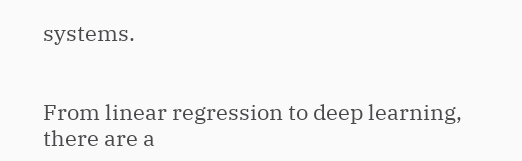systems.


From linear regression to deep learning, there are a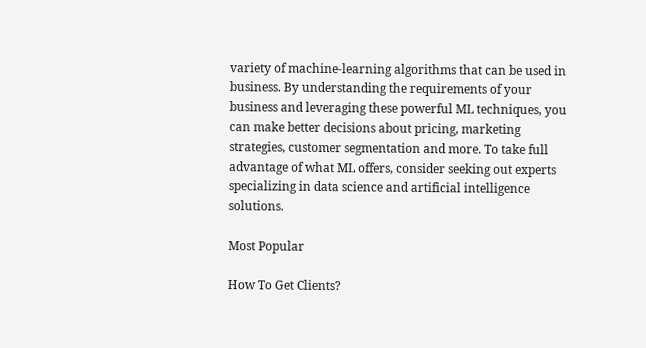variety of machine-learning algorithms that can be used in business. By understanding the requirements of your business and leveraging these powerful ML techniques, you can make better decisions about pricing, marketing strategies, customer segmentation and more. To take full advantage of what ML offers, consider seeking out experts specializing in data science and artificial intelligence solutions.

Most Popular

How To Get Clients?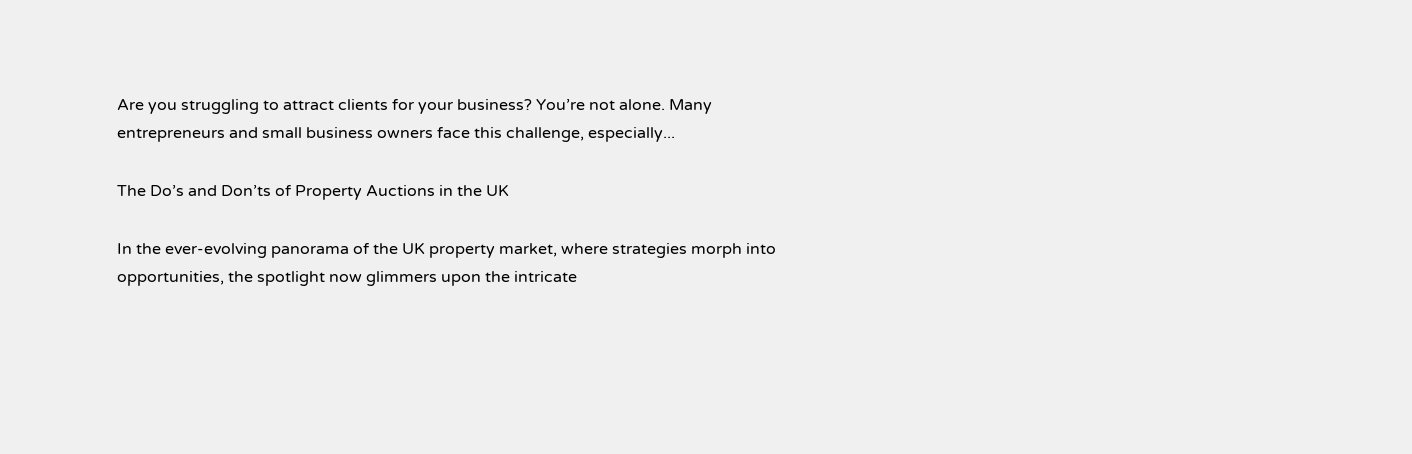Are you struggling to attract clients for your business? You’re not alone. Many entrepreneurs and small business owners face this challenge, especially...

The Do’s and Don’ts of Property Auctions in the UK

In the ever-evolving panorama of the UK property market, where strategies morph into opportunities, the spotlight now glimmers upon the intricate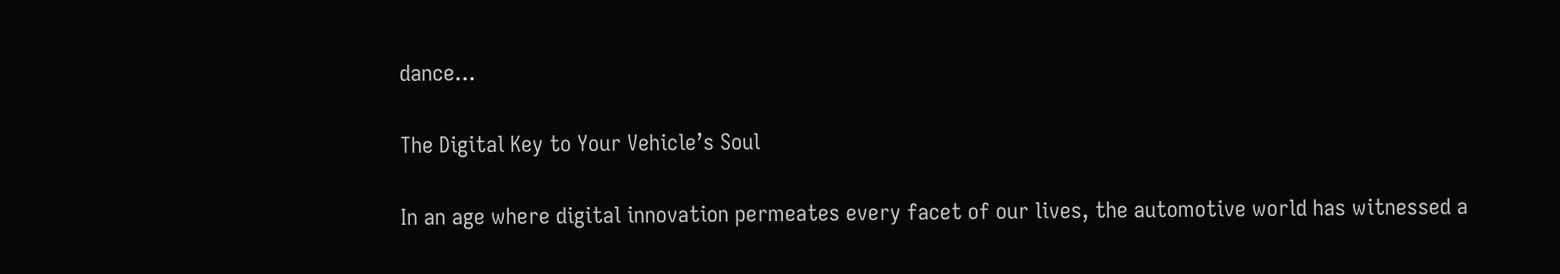dance...

The Digital Key to Your Vehicle’s Soul

In an age where digital innovation permeates every facet of our lives, the automotive world has witnessed a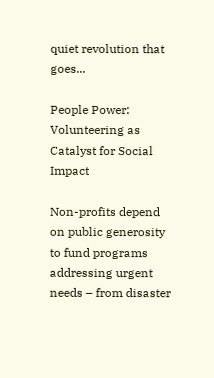quiet revolution that goes...

People Power: Volunteering as Catalyst for Social Impact

Non-profits depend on public generosity to fund programs addressing urgent needs – from disaster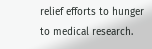relief efforts to hunger to medical research.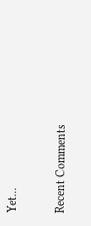Yet...

Recent Comments